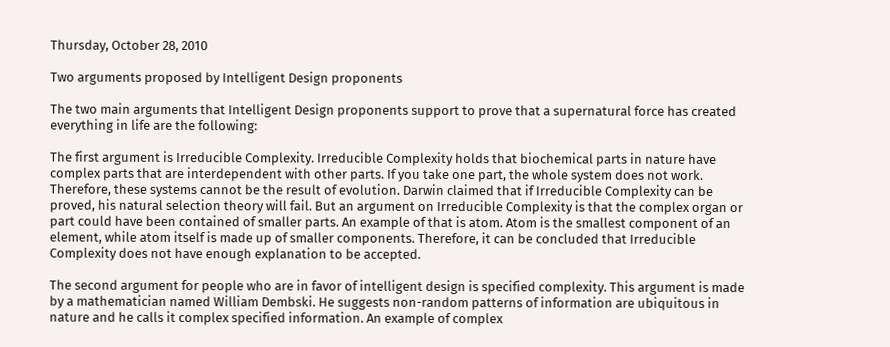Thursday, October 28, 2010

Two arguments proposed by Intelligent Design proponents

The two main arguments that Intelligent Design proponents support to prove that a supernatural force has created everything in life are the following:

The first argument is Irreducible Complexity. Irreducible Complexity holds that biochemical parts in nature have complex parts that are interdependent with other parts. If you take one part, the whole system does not work. Therefore, these systems cannot be the result of evolution. Darwin claimed that if Irreducible Complexity can be proved, his natural selection theory will fail. But an argument on Irreducible Complexity is that the complex organ or part could have been contained of smaller parts. An example of that is atom. Atom is the smallest component of an element, while atom itself is made up of smaller components. Therefore, it can be concluded that Irreducible Complexity does not have enough explanation to be accepted.

The second argument for people who are in favor of intelligent design is specified complexity. This argument is made by a mathematician named William Dembski. He suggests non-random patterns of information are ubiquitous in nature and he calls it complex specified information. An example of complex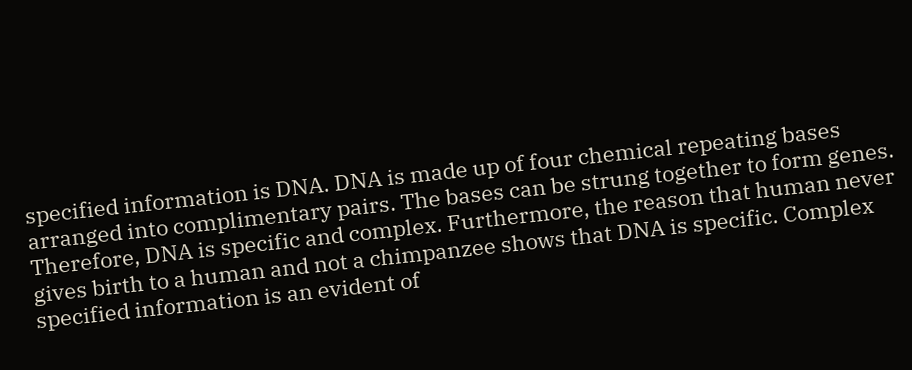specified information is DNA. DNA is made up of four chemical repeating bases arranged into complimentary pairs. The bases can be strung together to form genes. Therefore, DNA is specific and complex. Furthermore, the reason that human never gives birth to a human and not a chimpanzee shows that DNA is specific. Complex specified information is an evident of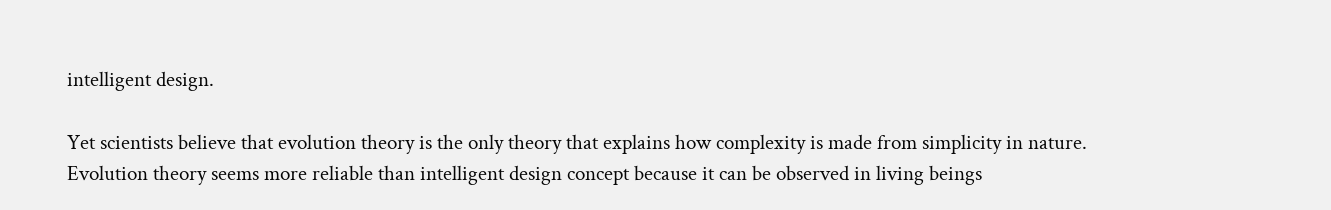intelligent design.

Yet scientists believe that evolution theory is the only theory that explains how complexity is made from simplicity in nature. Evolution theory seems more reliable than intelligent design concept because it can be observed in living beings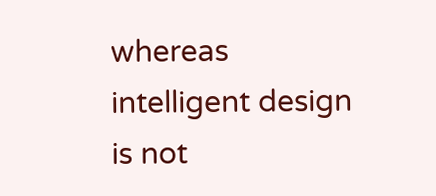whereas intelligent design is not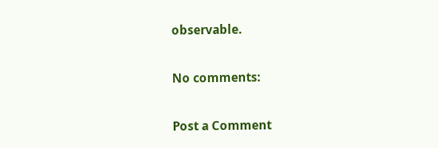observable.

No comments:

Post a Comment